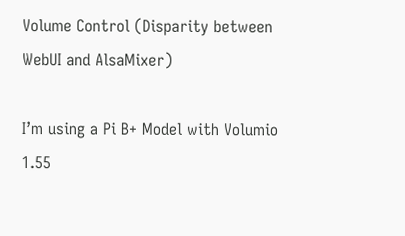Volume Control (Disparity between WebUI and AlsaMixer)

I’m using a Pi B+ Model with Volumio 1.55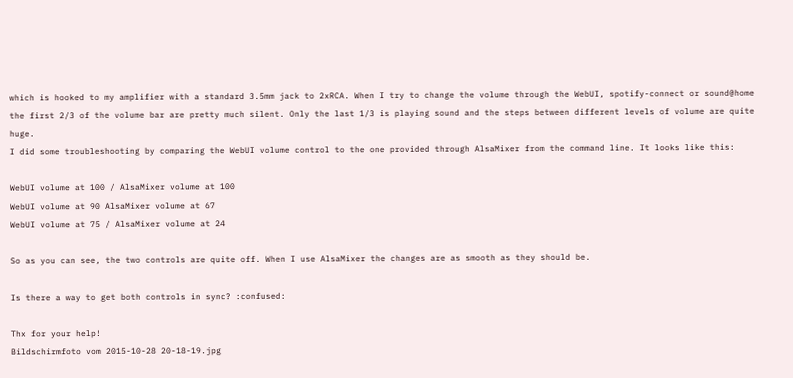which is hooked to my amplifier with a standard 3.5mm jack to 2xRCA. When I try to change the volume through the WebUI, spotify-connect or sound@home the first 2/3 of the volume bar are pretty much silent. Only the last 1/3 is playing sound and the steps between different levels of volume are quite huge.
I did some troubleshooting by comparing the WebUI volume control to the one provided through AlsaMixer from the command line. It looks like this:

WebUI volume at 100 / AlsaMixer volume at 100
WebUI volume at 90 AlsaMixer volume at 67
WebUI volume at 75 / AlsaMixer volume at 24

So as you can see, the two controls are quite off. When I use AlsaMixer the changes are as smooth as they should be.

Is there a way to get both controls in sync? :confused:

Thx for your help!
Bildschirmfoto vom 2015-10-28 20-18-19.jpg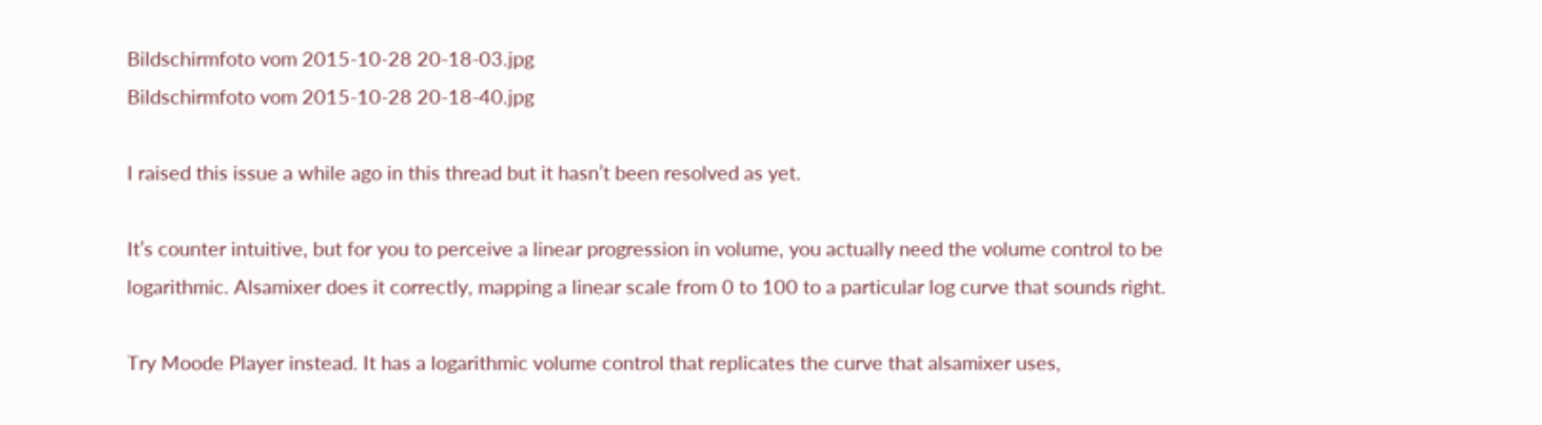Bildschirmfoto vom 2015-10-28 20-18-03.jpg
Bildschirmfoto vom 2015-10-28 20-18-40.jpg

I raised this issue a while ago in this thread but it hasn’t been resolved as yet.

It’s counter intuitive, but for you to perceive a linear progression in volume, you actually need the volume control to be logarithmic. Alsamixer does it correctly, mapping a linear scale from 0 to 100 to a particular log curve that sounds right.

Try Moode Player instead. It has a logarithmic volume control that replicates the curve that alsamixer uses,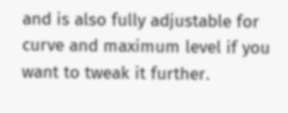and is also fully adjustable for curve and maximum level if you want to tweak it further.